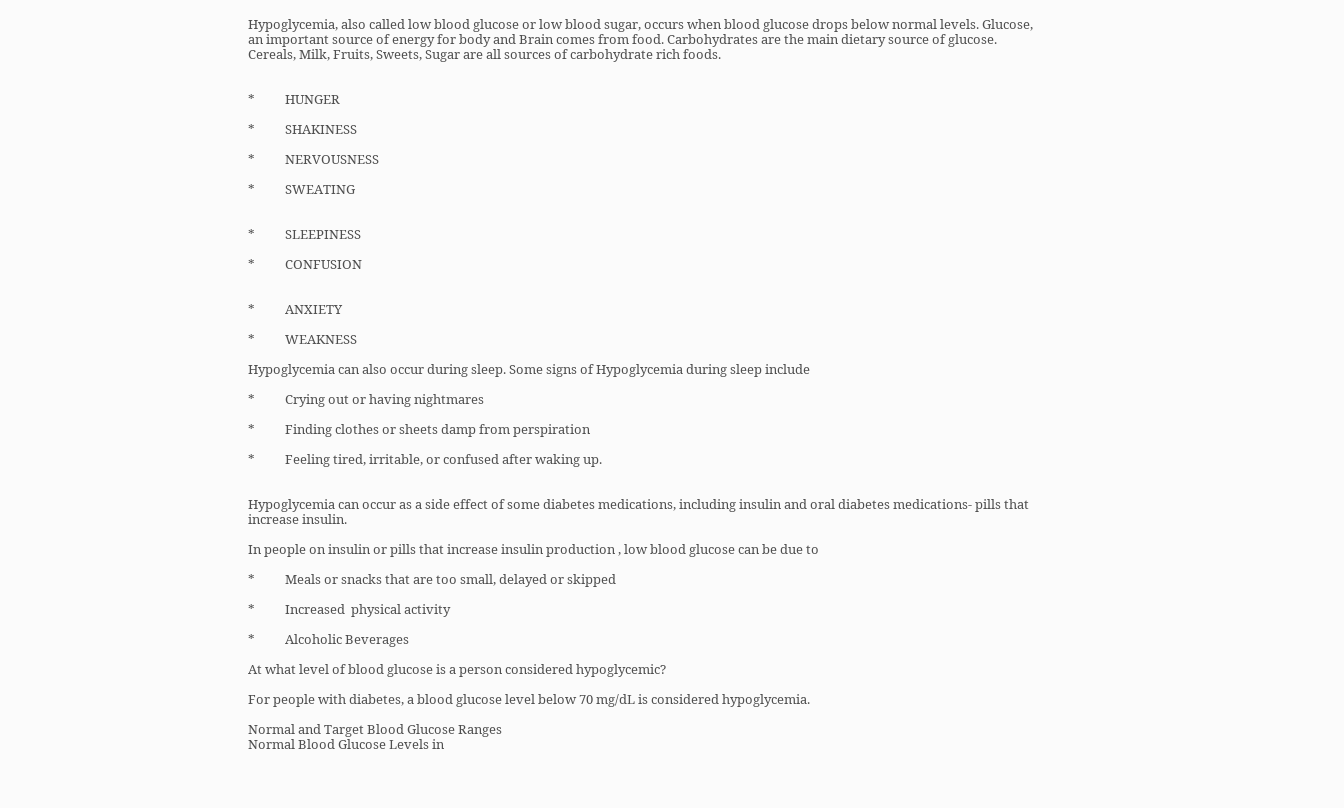Hypoglycemia, also called low blood glucose or low blood sugar, occurs when blood glucose drops below normal levels. Glucose, an important source of energy for body and Brain comes from food. Carbohydrates are the main dietary source of glucose. Cereals, Milk, Fruits, Sweets, Sugar are all sources of carbohydrate rich foods.


*          HUNGER

*          SHAKINESS

*          NERVOUSNESS

*          SWEATING


*          SLEEPINESS

*          CONFUSION


*          ANXIETY

*          WEAKNESS

Hypoglycemia can also occur during sleep. Some signs of Hypoglycemia during sleep include

*          Crying out or having nightmares

*          Finding clothes or sheets damp from perspiration

*          Feeling tired, irritable, or confused after waking up.


Hypoglycemia can occur as a side effect of some diabetes medications, including insulin and oral diabetes medications- pills that increase insulin.

In people on insulin or pills that increase insulin production , low blood glucose can be due to

*          Meals or snacks that are too small, delayed or skipped

*          Increased  physical activity

*          Alcoholic Beverages

At what level of blood glucose is a person considered hypoglycemic?

For people with diabetes, a blood glucose level below 70 mg/dL is considered hypoglycemia.

Normal and Target Blood Glucose Ranges
Normal Blood Glucose Levels in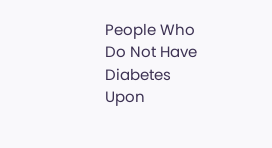People Who Do Not Have Diabetes
Upon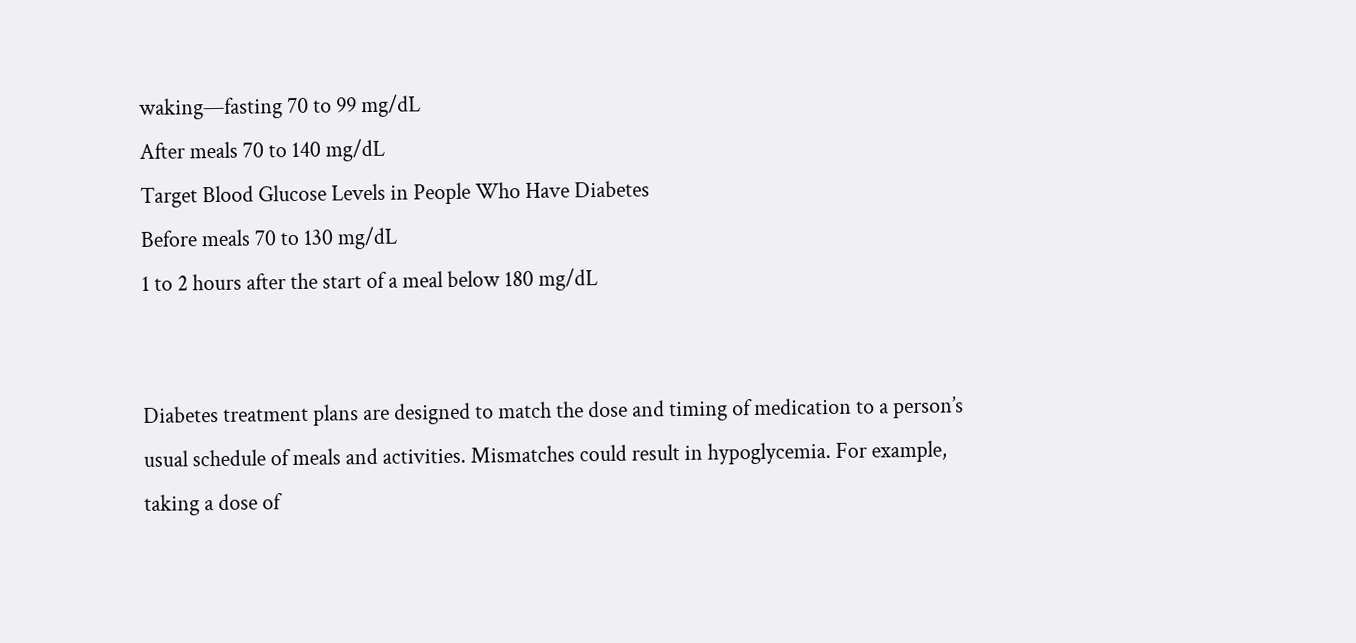waking—fasting 70 to 99 mg/dL
After meals 70 to 140 mg/dL
Target Blood Glucose Levels in People Who Have Diabetes
Before meals 70 to 130 mg/dL
1 to 2 hours after the start of a meal below 180 mg/dL


Diabetes treatment plans are designed to match the dose and timing of medication to a person’s usual schedule of meals and activities. Mismatches could result in hypoglycemia. For example, taking a dose of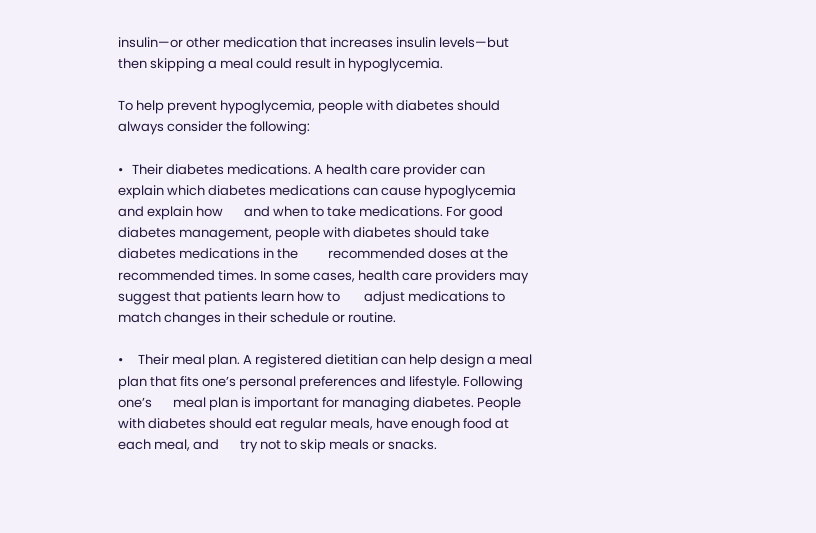insulin—or other medication that increases insulin levels—but then skipping a meal could result in hypoglycemia.

To help prevent hypoglycemia, people with diabetes should always consider the following:

•   Their diabetes medications. A health care provider can explain which diabetes medications can cause hypoglycemia and explain how       and when to take medications. For good diabetes management, people with diabetes should take diabetes medications in the          recommended doses at the recommended times. In some cases, health care providers may suggest that patients learn how to        adjust medications to match changes in their schedule or routine.

•     Their meal plan. A registered dietitian can help design a meal plan that fits one’s personal preferences and lifestyle. Following one’s       meal plan is important for managing diabetes. People with diabetes should eat regular meals, have enough food at each meal, and       try not to skip meals or snacks.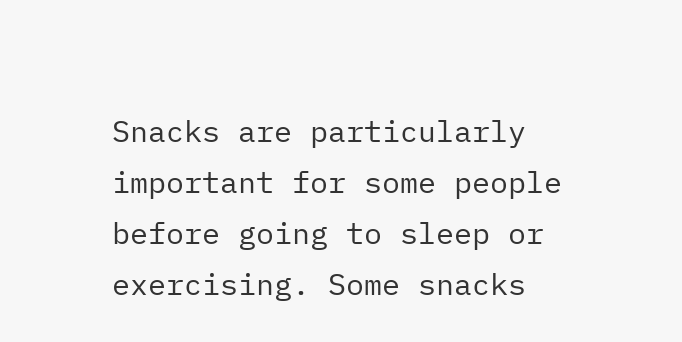Snacks are particularly important for some people before going to sleep or exercising. Some snacks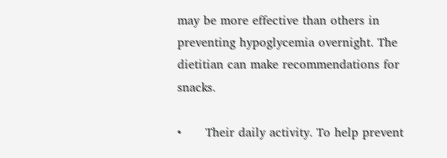may be more effective than others in preventing hypoglycemia overnight. The dietitian can make recommendations for snacks.

•      Their daily activity. To help prevent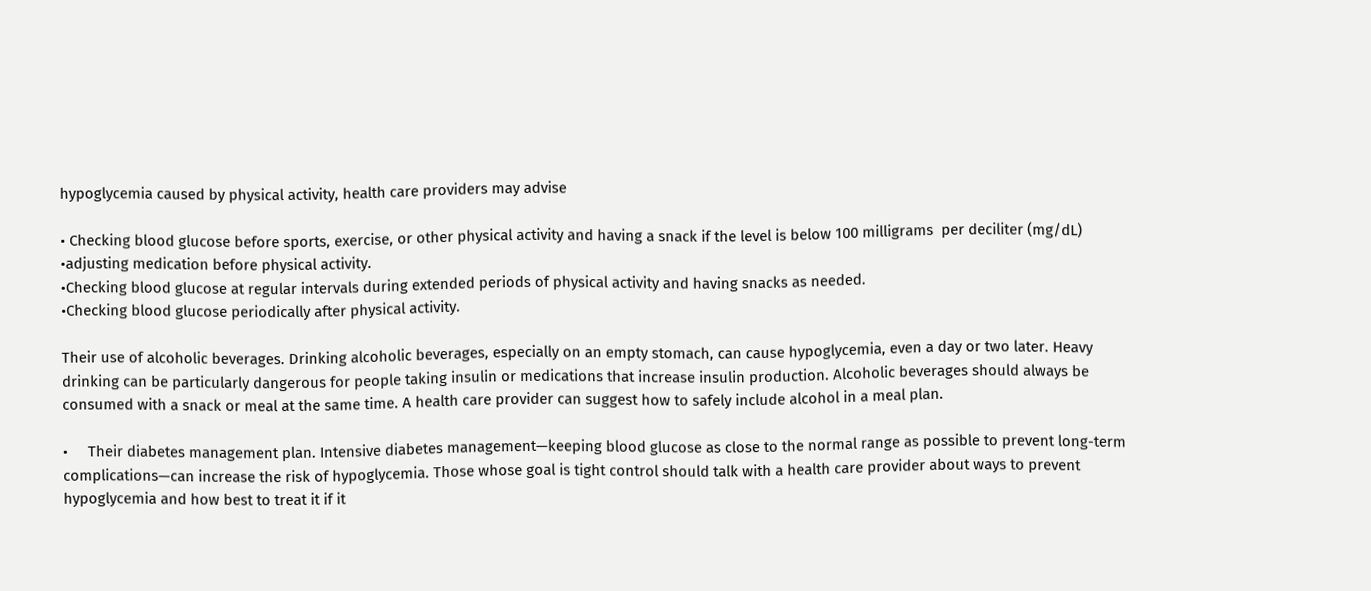hypoglycemia caused by physical activity, health care providers may advise

• Checking blood glucose before sports, exercise, or other physical activity and having a snack if the level is below 100 milligrams  per deciliter (mg/dL)
•adjusting medication before physical activity.
•Checking blood glucose at regular intervals during extended periods of physical activity and having snacks as needed.
•Checking blood glucose periodically after physical activity.

Their use of alcoholic beverages. Drinking alcoholic beverages, especially on an empty stomach, can cause hypoglycemia, even a day or two later. Heavy drinking can be particularly dangerous for people taking insulin or medications that increase insulin production. Alcoholic beverages should always be consumed with a snack or meal at the same time. A health care provider can suggest how to safely include alcohol in a meal plan.

•     Their diabetes management plan. Intensive diabetes management—keeping blood glucose as close to the normal range as possible to prevent long-term complications—can increase the risk of hypoglycemia. Those whose goal is tight control should talk with a health care provider about ways to prevent hypoglycemia and how best to treat it if it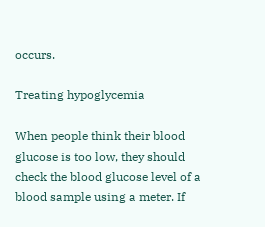occurs.

Treating hypoglycemia

When people think their blood glucose is too low, they should check the blood glucose level of a blood sample using a meter. If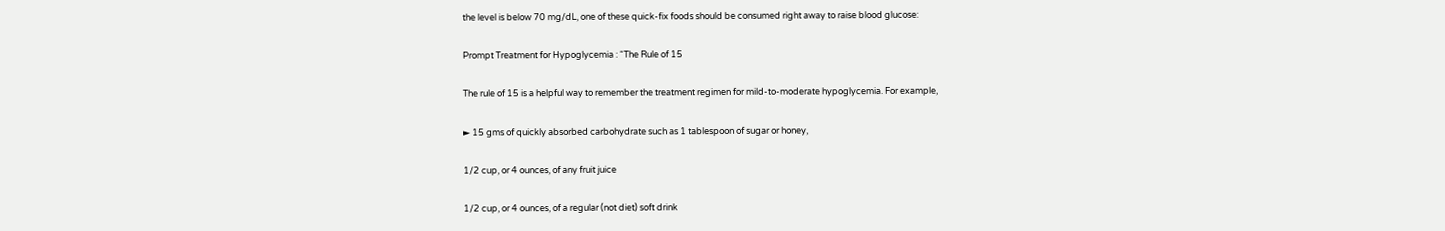the level is below 70 mg/dL, one of these quick-fix foods should be consumed right away to raise blood glucose:

Prompt Treatment for Hypoglycemia : “The Rule of 15

The rule of 15 is a helpful way to remember the treatment regimen for mild-to-moderate hypoglycemia. For example,

► 15 gms of quickly absorbed carbohydrate such as 1 tablespoon of sugar or honey,

1/2 cup, or 4 ounces, of any fruit juice

1/2 cup, or 4 ounces, of a regular (not diet) soft drink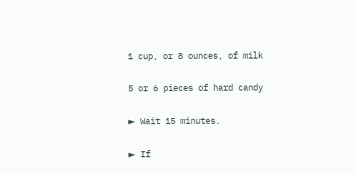1 cup, or 8 ounces, of milk

5 or 6 pieces of hard candy

► Wait 15 minutes.

► If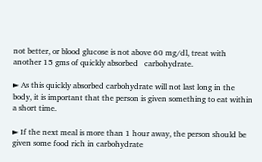not better, or blood glucose is not above 60 mg/dl, treat with another 15 gms of quickly absorbed   carbohydrate.

► As this quickly absorbed carbohydrate will not last long in the body, it is important that the person is given something to eat within a short time.

► If the next meal is more than 1 hour away, the person should be given some food rich in carbohydrate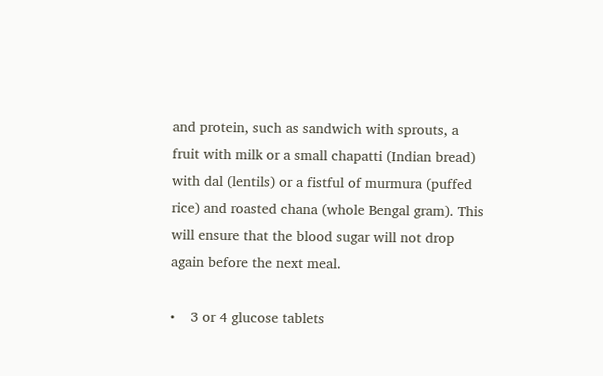and protein, such as sandwich with sprouts, a fruit with milk or a small chapatti (Indian bread) with dal (lentils) or a fistful of murmura (puffed rice) and roasted chana (whole Bengal gram). This will ensure that the blood sugar will not drop again before the next meal.

•    3 or 4 glucose tablets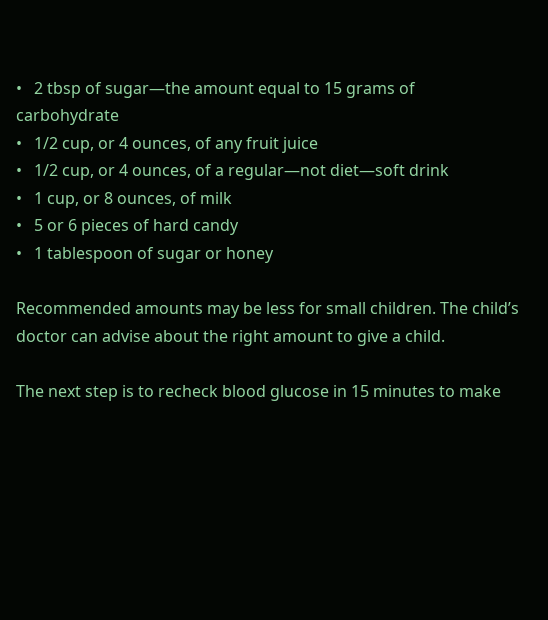•   2 tbsp of sugar—the amount equal to 15 grams of carbohydrate
•   1/2 cup, or 4 ounces, of any fruit juice
•   1/2 cup, or 4 ounces, of a regular—not diet—soft drink
•   1 cup, or 8 ounces, of milk
•   5 or 6 pieces of hard candy
•   1 tablespoon of sugar or honey

Recommended amounts may be less for small children. The child’s doctor can advise about the right amount to give a child.

The next step is to recheck blood glucose in 15 minutes to make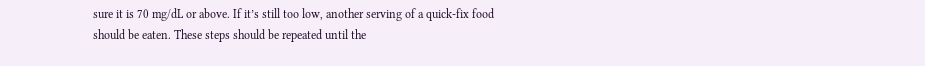sure it is 70 mg/dL or above. If it’s still too low, another serving of a quick-fix food should be eaten. These steps should be repeated until the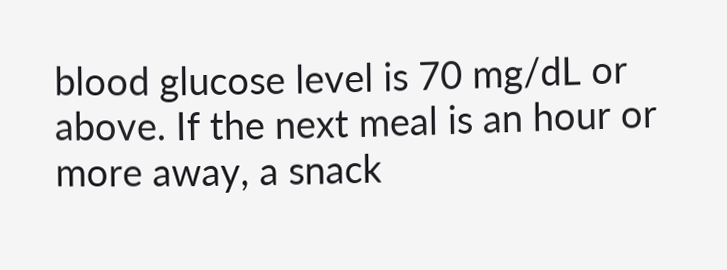blood glucose level is 70 mg/dL or above. If the next meal is an hour or more away, a snack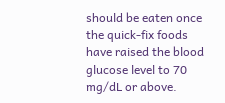should be eaten once the quick-fix foods have raised the blood glucose level to 70 mg/dL or above.